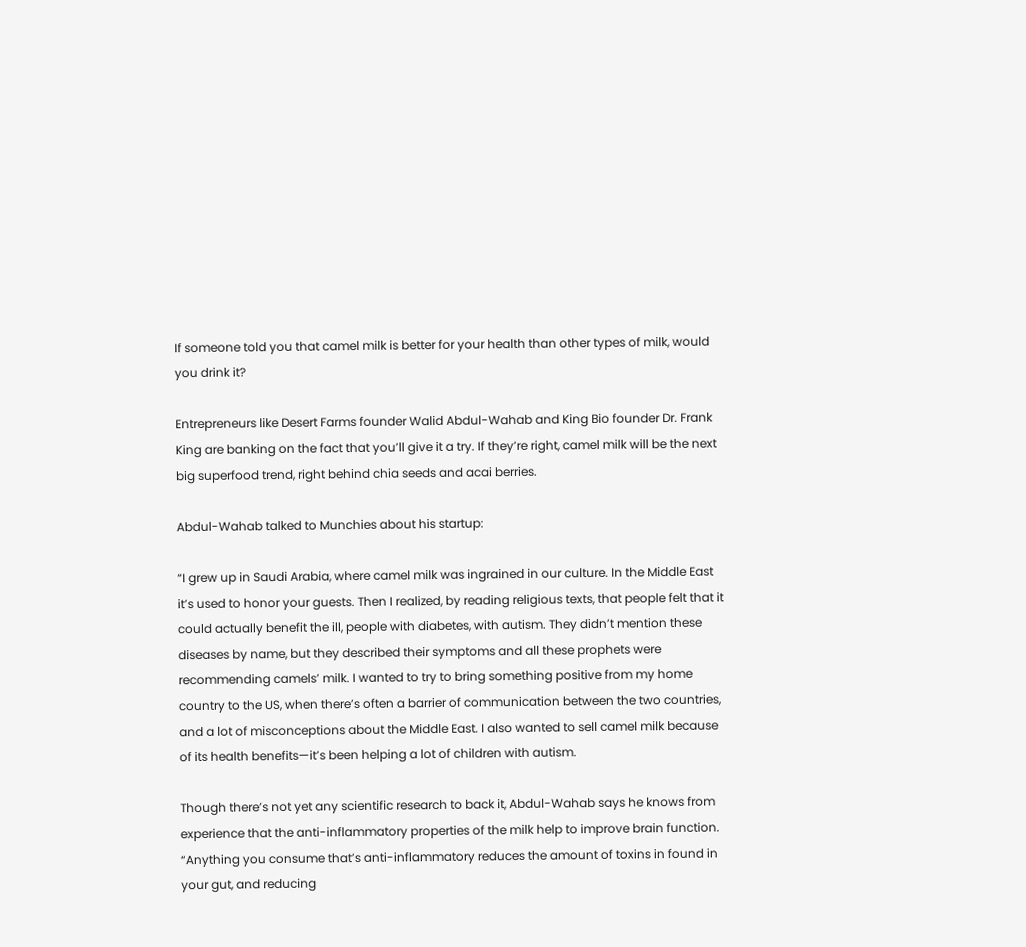If someone told you that camel milk is better for your health than other types of milk, would you drink it?

Entrepreneurs like Desert Farms founder Walid Abdul-Wahab and King Bio founder Dr. Frank King are banking on the fact that you’ll give it a try. If they’re right, camel milk will be the next big superfood trend, right behind chia seeds and acai berries.

Abdul-Wahab talked to Munchies about his startup:

“I grew up in Saudi Arabia, where camel milk was ingrained in our culture. In the Middle East it’s used to honor your guests. Then I realized, by reading religious texts, that people felt that it could actually benefit the ill, people with diabetes, with autism. They didn’t mention these diseases by name, but they described their symptoms and all these prophets were recommending camels’ milk. I wanted to try to bring something positive from my home country to the US, when there’s often a barrier of communication between the two countries, and a lot of misconceptions about the Middle East. I also wanted to sell camel milk because of its health benefits—it’s been helping a lot of children with autism.

Though there’s not yet any scientific research to back it, Abdul-Wahab says he knows from experience that the anti-inflammatory properties of the milk help to improve brain function. “Anything you consume that’s anti-inflammatory reduces the amount of toxins in found in your gut, and reducing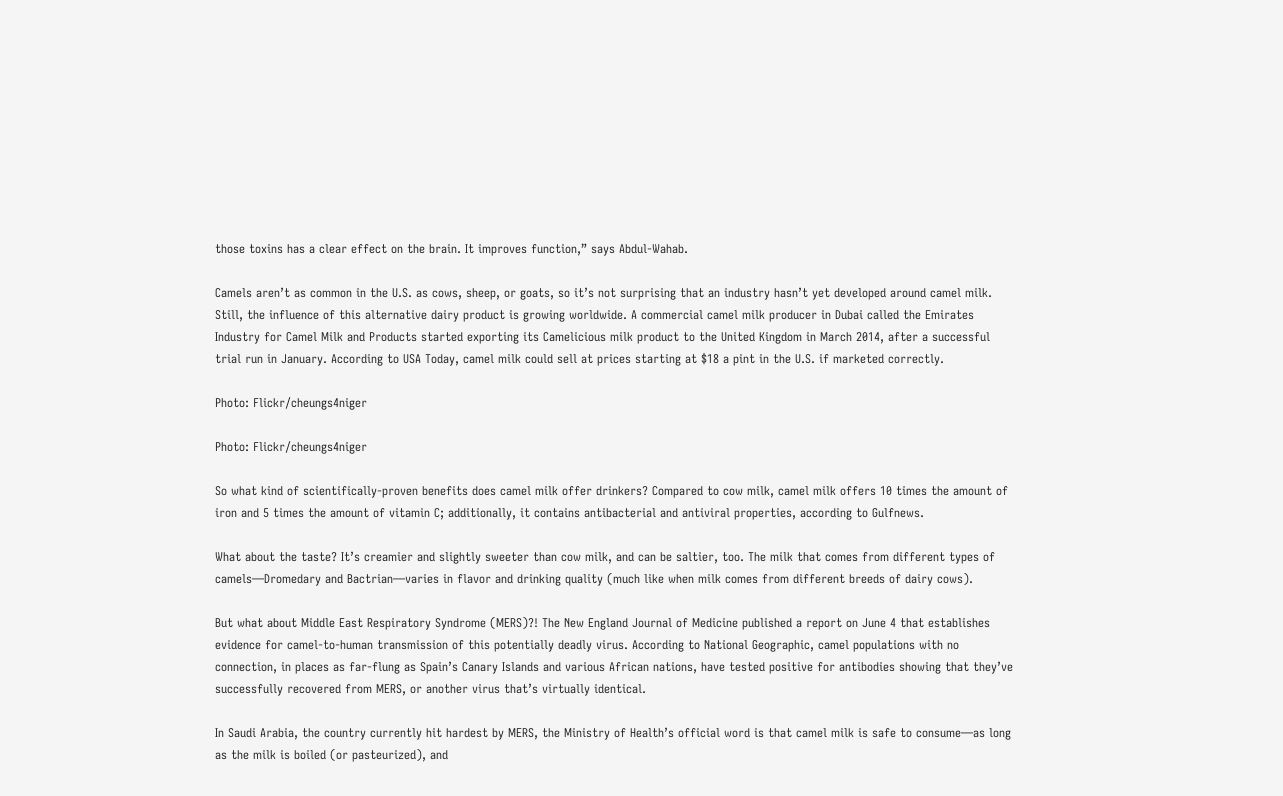those toxins has a clear effect on the brain. It improves function,” says Abdul-Wahab.

Camels aren’t as common in the U.S. as cows, sheep, or goats, so it’s not surprising that an industry hasn’t yet developed around camel milk. Still, the influence of this alternative dairy product is growing worldwide. A commercial camel milk producer in Dubai called the Emirates Industry for Camel Milk and Products started exporting its Camelicious milk product to the United Kingdom in March 2014, after a successful trial run in January. According to USA Today, camel milk could sell at prices starting at $18 a pint in the U.S. if marketed correctly.

Photo: Flickr/cheungs4niger

Photo: Flickr/cheungs4niger

So what kind of scientifically-proven benefits does camel milk offer drinkers? Compared to cow milk, camel milk offers 10 times the amount of iron and 5 times the amount of vitamin C; additionally, it contains antibacterial and antiviral properties, according to Gulfnews.

What about the taste? It’s creamier and slightly sweeter than cow milk, and can be saltier, too. The milk that comes from different types of camels—Dromedary and Bactrian—varies in flavor and drinking quality (much like when milk comes from different breeds of dairy cows).

But what about Middle East Respiratory Syndrome (MERS)?! The New England Journal of Medicine published a report on June 4 that establishes evidence for camel-to-human transmission of this potentially deadly virus. According to National Geographic, camel populations with no connection, in places as far-flung as Spain’s Canary Islands and various African nations, have tested positive for antibodies showing that they’ve successfully recovered from MERS, or another virus that’s virtually identical.

In Saudi Arabia, the country currently hit hardest by MERS, the Ministry of Health’s official word is that camel milk is safe to consume—as long as the milk is boiled (or pasteurized), and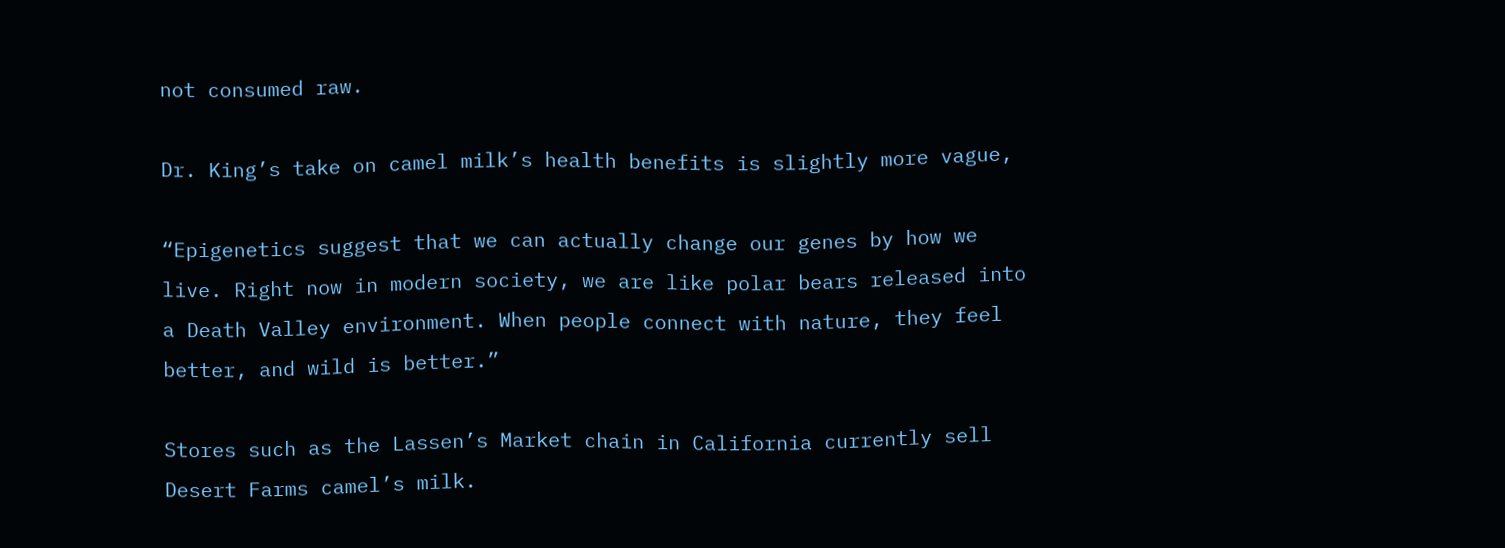not consumed raw.

Dr. King’s take on camel milk’s health benefits is slightly more vague,

“Epigenetics suggest that we can actually change our genes by how we live. Right now in modern society, we are like polar bears released into a Death Valley environment. When people connect with nature, they feel better, and wild is better.”

Stores such as the Lassen’s Market chain in California currently sell Desert Farms camel’s milk.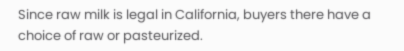Since raw milk is legal in California, buyers there have a choice of raw or pasteurized.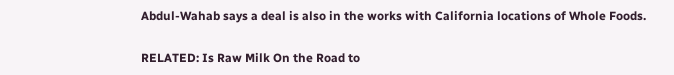Abdul-Wahab says a deal is also in the works with California locations of Whole Foods.

RELATED: Is Raw Milk On the Road to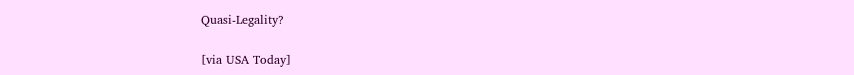Quasi-Legality?

[via USA Today]